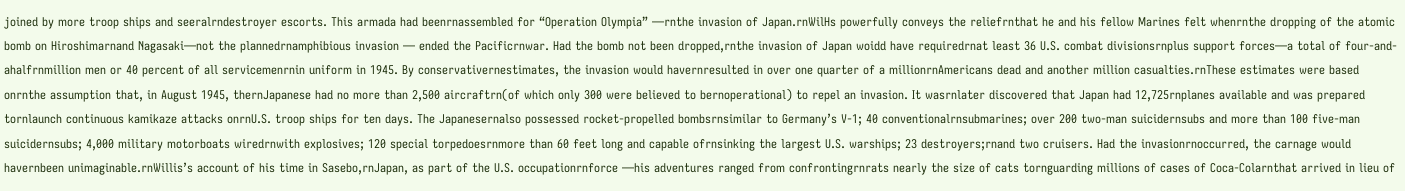joined by more troop ships and seeralrndestroyer escorts. This armada had beenrnassembled for “Operation Olympia” —rnthe invasion of Japan.rnWilHs powerfully conveys the reliefrnthat he and his fellow Marines felt whenrnthe dropping of the atomic bomb on Hiroshimarnand Nagasaki—not the plannedrnamphibious invasion — ended the Pacificrnwar. Had the bomb not been dropped,rnthe invasion of Japan woidd have requiredrnat least 36 U.S. combat divisionsrnplus support forces—a total of four-and-ahalfrnmillion men or 40 percent of all servicemenrnin uniform in 1945. By conservativernestimates, the invasion would havernresulted in over one quarter of a millionrnAmericans dead and another million casualties.rnThese estimates were based onrnthe assumption that, in August 1945, thernJapanese had no more than 2,500 aircraftrn(of which only 300 were believed to bernoperational) to repel an invasion. It wasrnlater discovered that Japan had 12,725rnplanes available and was prepared tornlaunch continuous kamikaze attacks onrnU.S. troop ships for ten days. The Japanesernalso possessed rocket-propelled bombsrnsimilar to Germany’s V-1; 40 conventionalrnsubmarines; over 200 two-man suicidernsubs and more than 100 five-man suicidernsubs; 4,000 military motorboats wiredrnwith explosives; 120 special torpedoesrnmore than 60 feet long and capable ofrnsinking the largest U.S. warships; 23 destroyers;rnand two cruisers. Had the invasionrnoccurred, the carnage would havernbeen unimaginable.rnWillis’s account of his time in Sasebo,rnJapan, as part of the U.S. occupationrnforce —his adventures ranged from confrontingrnrats nearly the size of cats tornguarding millions of cases of Coca-Colarnthat arrived in lieu of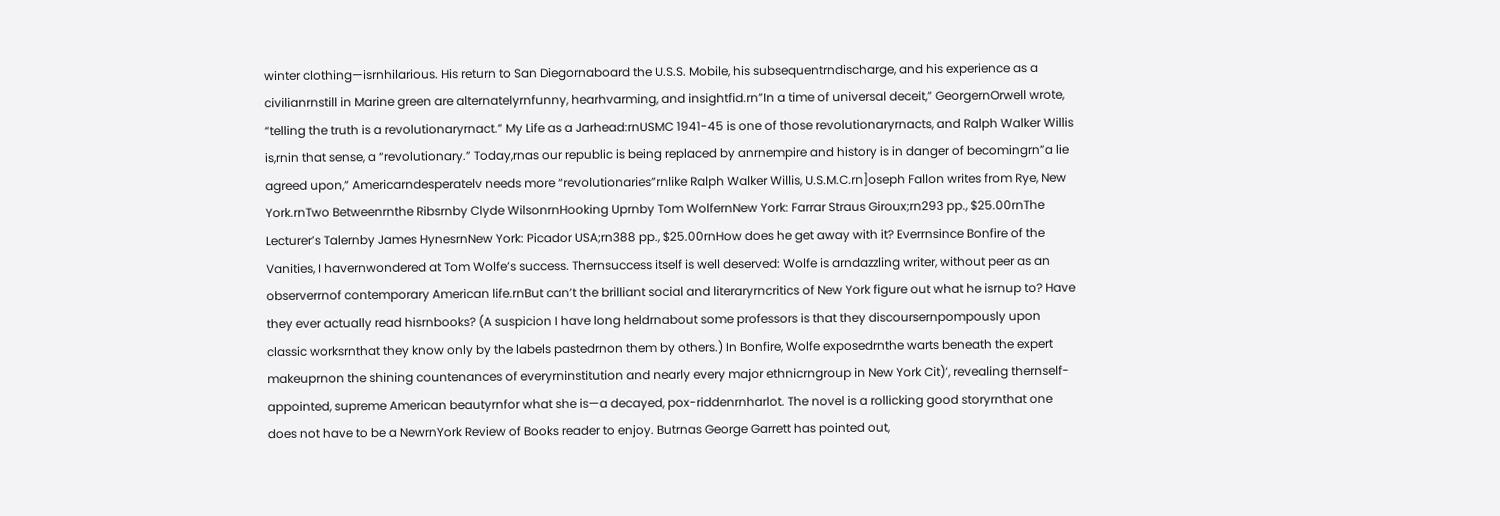winter clothing—isrnhilarious. His return to San Diegornaboard the U.S.S. Mobile, his subsequentrndischarge, and his experience as a civilianrnstill in Marine green are alternatelyrnfunny, hearhvarming, and insightfid.rn”In a time of universal deceit,” GeorgernOrwell wrote, “telling the truth is a revolutionaryrnact.” My Life as a Jarhead:rnUSMC 1941-45 is one of those revolutionaryrnacts, and Ralph Walker Willis is,rnin that sense, a “revolutionary.” Today,rnas our republic is being replaced by anrnempire and history is in danger of becomingrn”a lie agreed upon,” Americarndesperatelv needs more “revolutionaries”rnlike Ralph Walker Willis, U.S.M.C.rn]oseph Fallon writes from Rye, New York.rnTwo Betweenrnthe Ribsrnby Clyde WilsonrnHooking Uprnby Tom WolfernNew York: Farrar Straus Giroux;rn293 pp., $25.00rnThe Lecturer’s Talernby James HynesrnNew York: Picador USA;rn388 pp., $25.00rnHow does he get away with it? Everrnsince Bonfire of the Vanities, I havernwondered at Tom Wolfe’s success. Thernsuccess itself is well deserved: Wolfe is arndazzling writer, without peer as an observerrnof contemporary American life.rnBut can’t the brilliant social and literaryrncritics of New York figure out what he isrnup to? Have they ever actually read hisrnbooks? (A suspicion I have long heldrnabout some professors is that they discoursernpompously upon classic worksrnthat they know only by the labels pastedrnon them by others.) In Bonfire, Wolfe exposedrnthe warts beneath the expert makeuprnon the shining countenances of everyrninstitution and nearly every major ethnicrngroup in New York Cit)’, revealing thernself-appointed, supreme American beautyrnfor what she is—a decayed, pox-riddenrnharlot. The novel is a rollicking good storyrnthat one does not have to be a NewrnYork Review of Books reader to enjoy. Butrnas George Garrett has pointed out,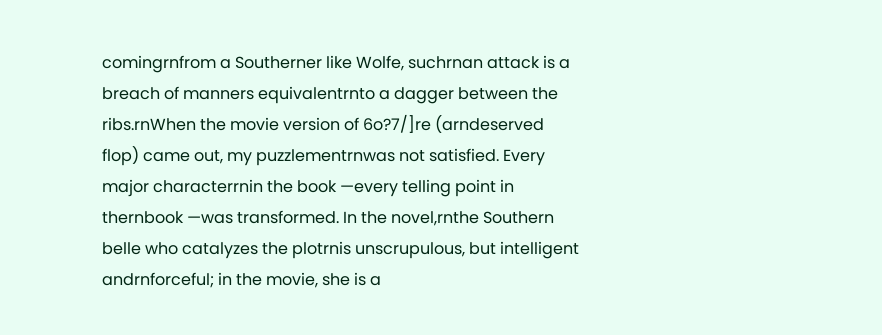comingrnfrom a Southerner like Wolfe, suchrnan attack is a breach of manners equivalentrnto a dagger between the ribs.rnWhen the movie version of 6o?7/]re (arndeserved flop) came out, my puzzlementrnwas not satisfied. Every major characterrnin the book —every telling point in thernbook —was transformed. In the novel,rnthe Southern belle who catalyzes the plotrnis unscrupulous, but intelligent andrnforceful; in the movie, she is a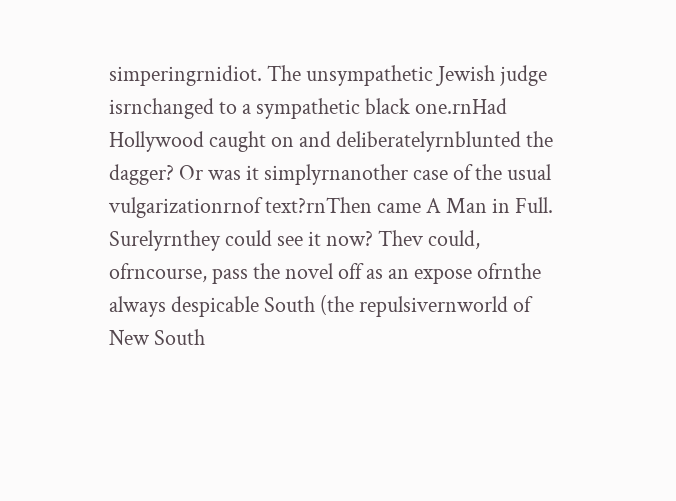simperingrnidiot. The unsympathetic Jewish judge isrnchanged to a sympathetic black one.rnHad Hollywood caught on and deliberatelyrnblunted the dagger? Or was it simplyrnanother case of the usual vulgarizationrnof text?rnThen came A Man in Full. Surelyrnthey could see it now? Thev could, ofrncourse, pass the novel off as an expose ofrnthe always despicable South (the repulsivernworld of New South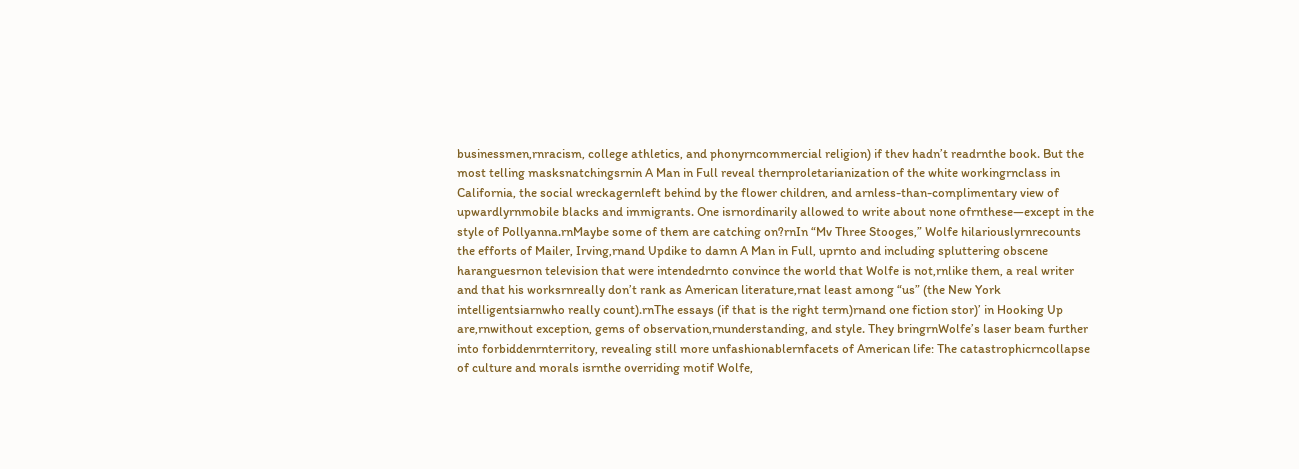businessmen,rnracism, college athletics, and phonyrncommercial religion) if thev hadn’t readrnthe book. But the most telling masksnatchingsrnin A Man in Full reveal thernproletarianization of the white workingrnclass in California, the social wreckagernleft behind by the flower children, and arnless-than-complimentary view of upwardlyrnmobile blacks and immigrants. One isrnordinarily allowed to write about none ofrnthese—except in the style of Pollyanna.rnMaybe some of them are catching on?rnIn “Mv Three Stooges,” Wolfe hilariouslyrnrecounts the efforts of Mailer, Irving,rnand Updike to damn A Man in Full, uprnto and including spluttering obscene haranguesrnon television that were intendedrnto convince the world that Wolfe is not,rnlike them, a real writer and that his worksrnreally don’t rank as American literature,rnat least among “us” (the New York intelligentsiarnwho really count).rnThe essays (if that is the right term)rnand one fiction stor)’ in Hooking Up are,rnwithout exception, gems of observation,rnunderstanding, and style. They bringrnWolfe’s laser beam further into forbiddenrnterritory, revealing still more unfashionablernfacets of American life: The catastrophicrncollapse of culture and morals isrnthe overriding motif Wolfe,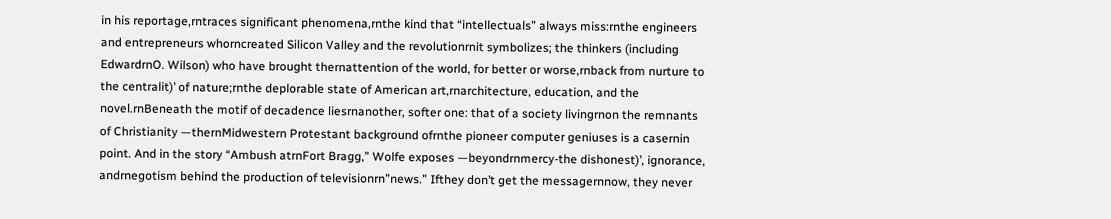in his reportage,rntraces significant phenomena,rnthe kind that “intellectuals” always miss:rnthe engineers and entrepreneurs whorncreated Silicon Valley and the revolutionrnit symbolizes; the thinkers (including EdwardrnO. Wilson) who have brought thernattention of the world, for better or worse,rnback from nurture to the centralit)’ of nature;rnthe deplorable state of American art,rnarchitecture, education, and the novel.rnBeneath the motif of decadence liesrnanother, softer one: that of a society livingrnon the remnants of Christianity —thernMidwestern Protestant background ofrnthe pioneer computer geniuses is a casernin point. And in the story “Ambush atrnFort Bragg,” Wolfe exposes —beyondrnmercy-the dishonest)’, ignorance, andrnegotism behind the production of televisionrn”news.” Ifthey don’t get the messagernnow, they never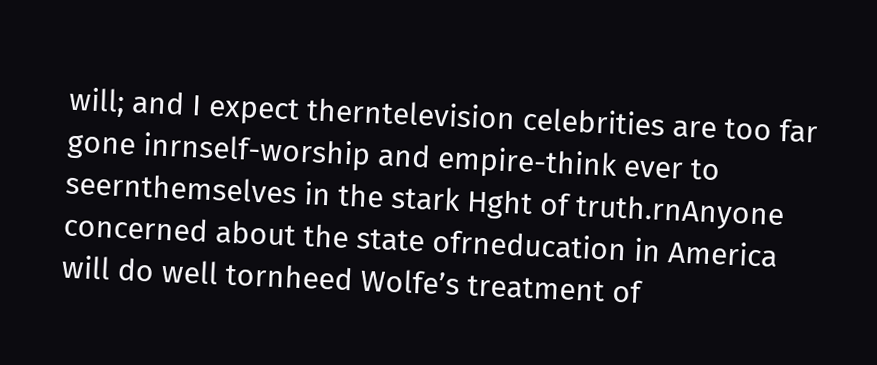will; and I expect therntelevision celebrities are too far gone inrnself-worship and empire-think ever to seernthemselves in the stark Hght of truth.rnAnyone concerned about the state ofrneducation in America will do well tornheed Wolfe’s treatment of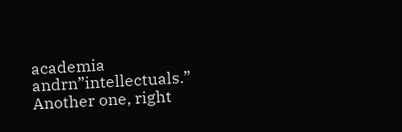academia andrn”intellectuals.” Another one, right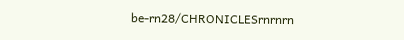be-rn28/CHRONICLESrnrnrn